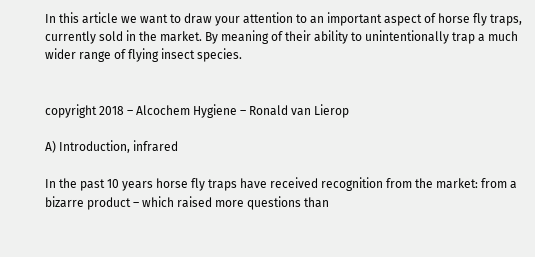In this article we want to draw your attention to an important aspect of horse fly traps, currently sold in the market. By meaning of their ability to unintentionally trap a much wider range of flying insect species.


copyright 2018 – Alcochem Hygiene – Ronald van Lierop

A) Introduction, infrared

In the past 10 years horse fly traps have received recognition from the market: from a bizarre product – which raised more questions than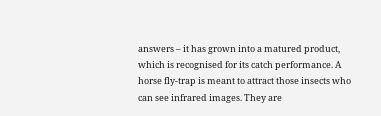answers – it has grown into a matured product, which is recognised for its catch performance. A horse fly-trap is meant to attract those insects who can see infrared images. They are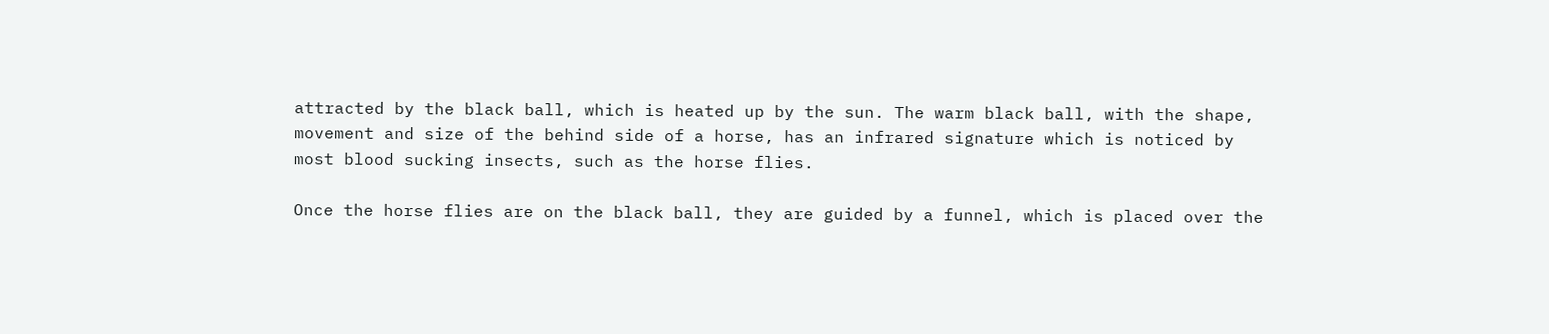attracted by the black ball, which is heated up by the sun. The warm black ball, with the shape, movement and size of the behind side of a horse, has an infrared signature which is noticed by most blood sucking insects, such as the horse flies.

Once the horse flies are on the black ball, they are guided by a funnel, which is placed over the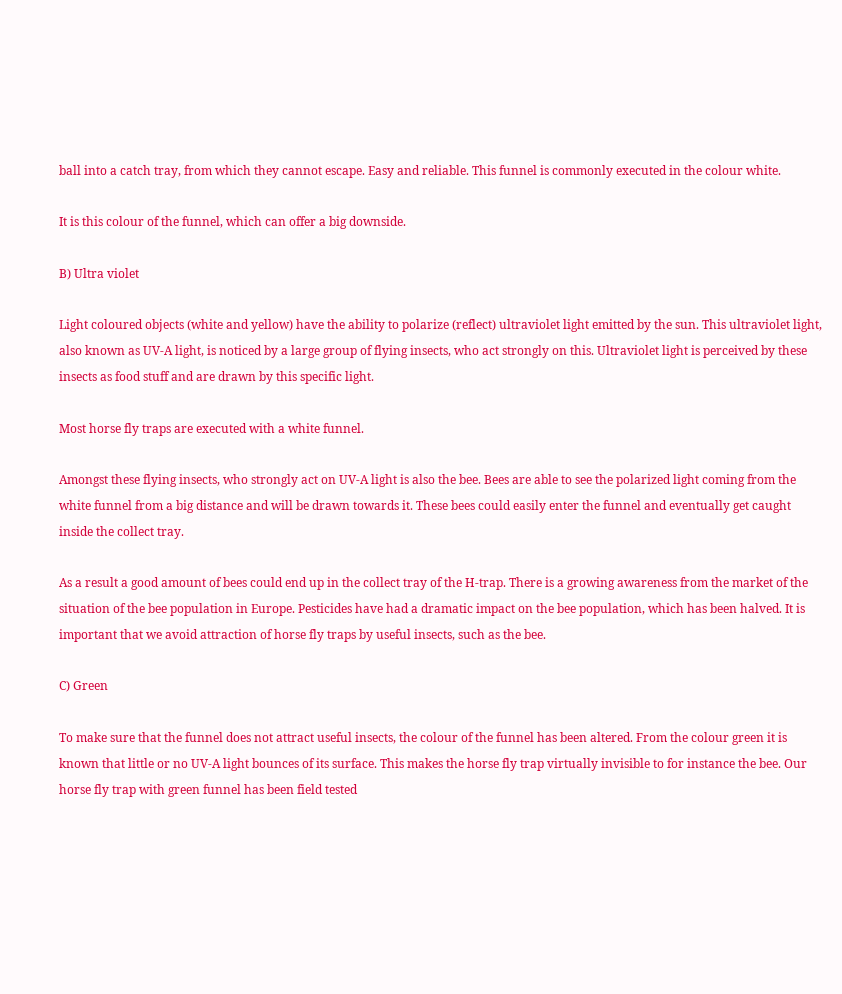ball into a catch tray, from which they cannot escape. Easy and reliable. This funnel is commonly executed in the colour white.

It is this colour of the funnel, which can offer a big downside.

B) Ultra violet

Light coloured objects (white and yellow) have the ability to polarize (reflect) ultraviolet light emitted by the sun. This ultraviolet light, also known as UV-A light, is noticed by a large group of flying insects, who act strongly on this. Ultraviolet light is perceived by these insects as food stuff and are drawn by this specific light.

Most horse fly traps are executed with a white funnel.

Amongst these flying insects, who strongly act on UV-A light is also the bee. Bees are able to see the polarized light coming from the white funnel from a big distance and will be drawn towards it. These bees could easily enter the funnel and eventually get caught inside the collect tray.

As a result a good amount of bees could end up in the collect tray of the H-trap. There is a growing awareness from the market of the situation of the bee population in Europe. Pesticides have had a dramatic impact on the bee population, which has been halved. It is important that we avoid attraction of horse fly traps by useful insects, such as the bee.

C) Green

To make sure that the funnel does not attract useful insects, the colour of the funnel has been altered. From the colour green it is known that little or no UV-A light bounces of its surface. This makes the horse fly trap virtually invisible to for instance the bee. Our horse fly trap with green funnel has been field tested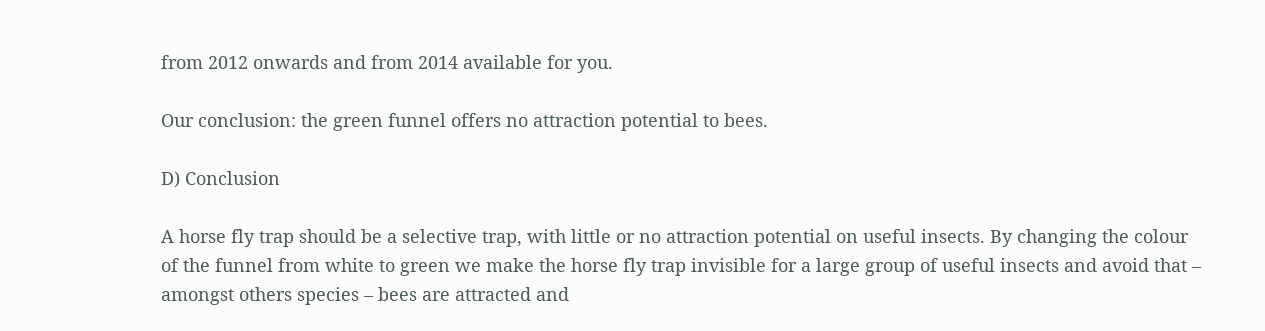from 2012 onwards and from 2014 available for you.

Our conclusion: the green funnel offers no attraction potential to bees.

D) Conclusion

A horse fly trap should be a selective trap, with little or no attraction potential on useful insects. By changing the colour of the funnel from white to green we make the horse fly trap invisible for a large group of useful insects and avoid that – amongst others species – bees are attracted and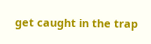get caught in the trap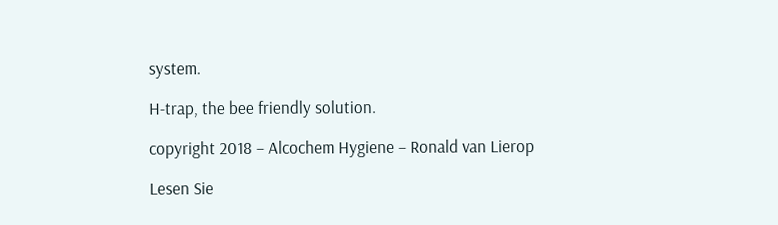system.

H-trap, the bee friendly solution.

copyright 2018 – Alcochem Hygiene – Ronald van Lierop

Lesen Sie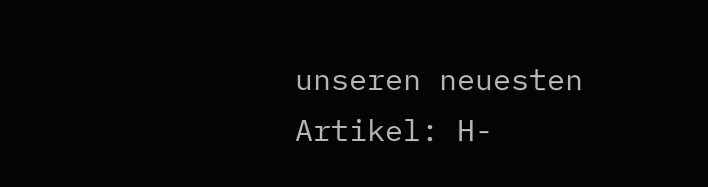unseren neuesten Artikel: H-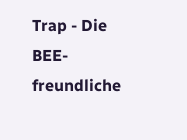Trap - Die BEE-freundliche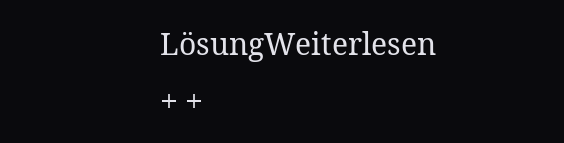LösungWeiterlesen
+ +